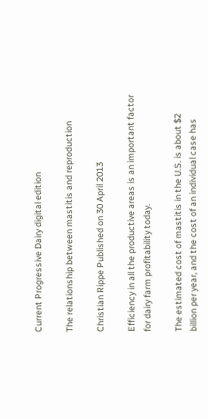Current Progressive Dairy digital edition

The relationship between mastitis and reproduction

Christian Rippe Published on 30 April 2013

Efficiency in all the productive areas is an important factor for dairy farm profitability today.

The estimated cost of mastitis in the U.S. is about $2 billion per year, and the cost of an individual case has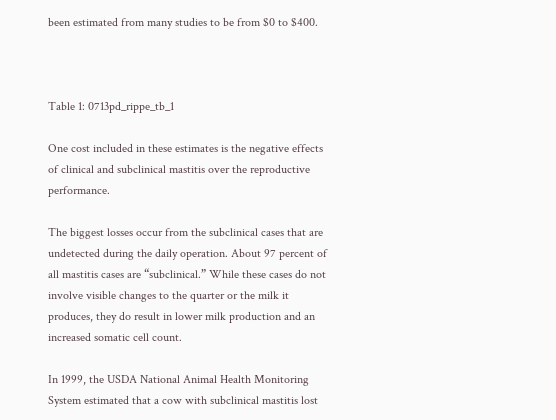been estimated from many studies to be from $0 to $400.



Table 1: 0713pd_rippe_tb_1

One cost included in these estimates is the negative effects of clinical and subclinical mastitis over the reproductive performance.

The biggest losses occur from the subclinical cases that are undetected during the daily operation. About 97 percent of all mastitis cases are “subclinical.” While these cases do not involve visible changes to the quarter or the milk it produces, they do result in lower milk production and an increased somatic cell count.

In 1999, the USDA National Animal Health Monitoring System estimated that a cow with subclinical mastitis lost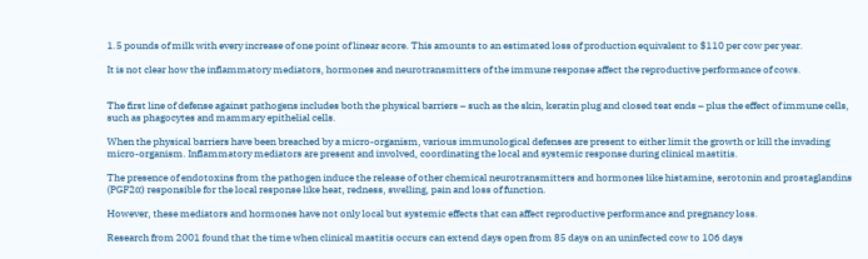1.5 pounds of milk with every increase of one point of linear score. This amounts to an estimated loss of production equivalent to $110 per cow per year.

It is not clear how the inflammatory mediators, hormones and neurotransmitters of the immune response affect the reproductive performance of cows.


The first line of defense against pathogens includes both the physical barriers – such as the skin, keratin plug and closed teat ends – plus the effect of immune cells, such as phagocytes and mammary epithelial cells.

When the physical barriers have been breached by a micro-organism, various immunological defenses are present to either limit the growth or kill the invading micro-organism. Inflammatory mediators are present and involved, coordinating the local and systemic response during clinical mastitis.

The presence of endotoxins from the pathogen induce the release of other chemical neurotransmitters and hormones like histamine, serotonin and prostaglandins (PGF2α) responsible for the local response like heat, redness, swelling, pain and loss of function.

However, these mediators and hormones have not only local but systemic effects that can affect reproductive performance and pregnancy loss.

Research from 2001 found that the time when clinical mastitis occurs can extend days open from 85 days on an uninfected cow to 106 days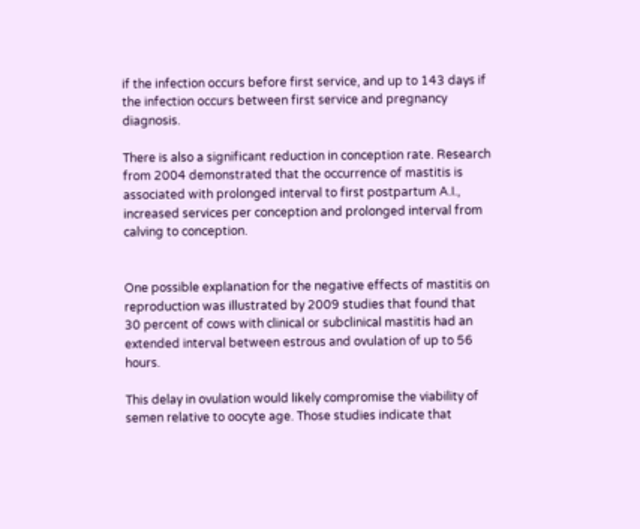if the infection occurs before first service, and up to 143 days if the infection occurs between first service and pregnancy diagnosis.

There is also a significant reduction in conception rate. Research from 2004 demonstrated that the occurrence of mastitis is associated with prolonged interval to first postpartum A.I., increased services per conception and prolonged interval from calving to conception.


One possible explanation for the negative effects of mastitis on reproduction was illustrated by 2009 studies that found that 30 percent of cows with clinical or subclinical mastitis had an extended interval between estrous and ovulation of up to 56 hours.

This delay in ovulation would likely compromise the viability of semen relative to oocyte age. Those studies indicate that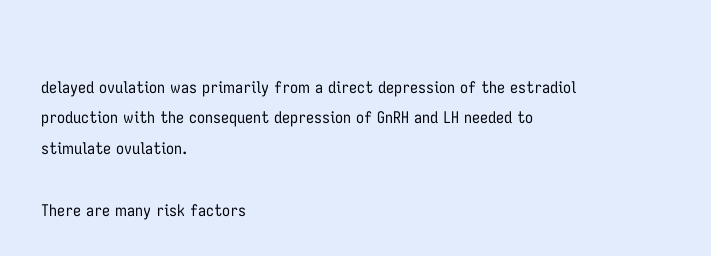delayed ovulation was primarily from a direct depression of the estradiol production with the consequent depression of GnRH and LH needed to stimulate ovulation.

There are many risk factors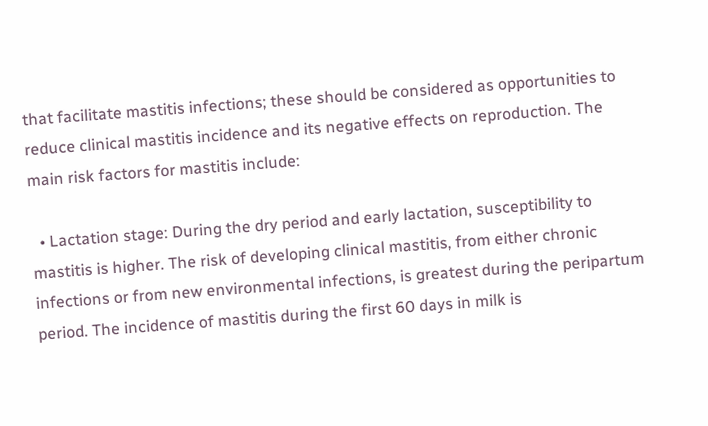that facilitate mastitis infections; these should be considered as opportunities to reduce clinical mastitis incidence and its negative effects on reproduction. The main risk factors for mastitis include:

  • Lactation stage: During the dry period and early lactation, susceptibility to mastitis is higher. The risk of developing clinical mastitis, from either chronic infections or from new environmental infections, is greatest during the peripartum period. The incidence of mastitis during the first 60 days in milk is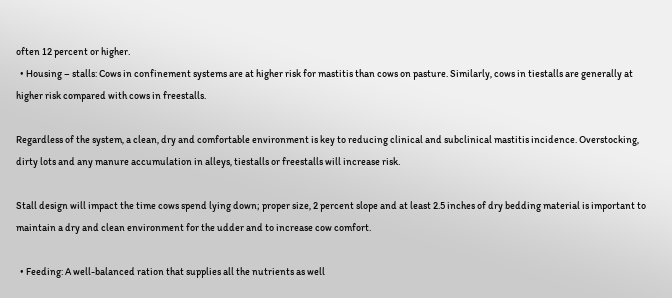often 12 percent or higher.
  • Housing – stalls: Cows in confinement systems are at higher risk for mastitis than cows on pasture. Similarly, cows in tiestalls are generally at higher risk compared with cows in freestalls.

Regardless of the system, a clean, dry and comfortable environment is key to reducing clinical and subclinical mastitis incidence. Overstocking, dirty lots and any manure accumulation in alleys, tiestalls or freestalls will increase risk.

Stall design will impact the time cows spend lying down; proper size, 2 percent slope and at least 2.5 inches of dry bedding material is important to maintain a dry and clean environment for the udder and to increase cow comfort.

  • Feeding: A well-balanced ration that supplies all the nutrients as well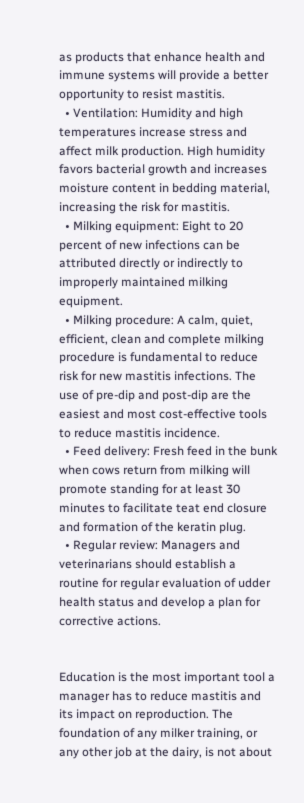as products that enhance health and immune systems will provide a better opportunity to resist mastitis.
  • Ventilation: Humidity and high temperatures increase stress and affect milk production. High humidity favors bacterial growth and increases moisture content in bedding material, increasing the risk for mastitis.
  • Milking equipment: Eight to 20 percent of new infections can be attributed directly or indirectly to improperly maintained milking equipment.
  • Milking procedure: A calm, quiet, efficient, clean and complete milking procedure is fundamental to reduce risk for new mastitis infections. The use of pre-dip and post-dip are the easiest and most cost-effective tools to reduce mastitis incidence.
  • Feed delivery: Fresh feed in the bunk when cows return from milking will promote standing for at least 30 minutes to facilitate teat end closure and formation of the keratin plug.
  • Regular review: Managers and veterinarians should establish a routine for regular evaluation of udder health status and develop a plan for corrective actions.


Education is the most important tool a manager has to reduce mastitis and its impact on reproduction. The foundation of any milker training, or any other job at the dairy, is not about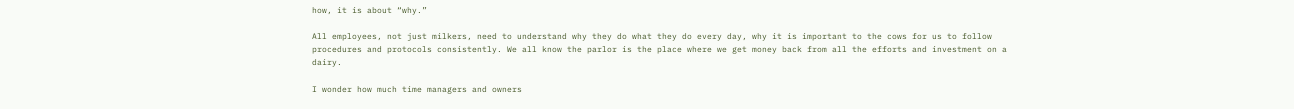how, it is about “why.”

All employees, not just milkers, need to understand why they do what they do every day, why it is important to the cows for us to follow procedures and protocols consistently. We all know the parlor is the place where we get money back from all the efforts and investment on a dairy.

I wonder how much time managers and owners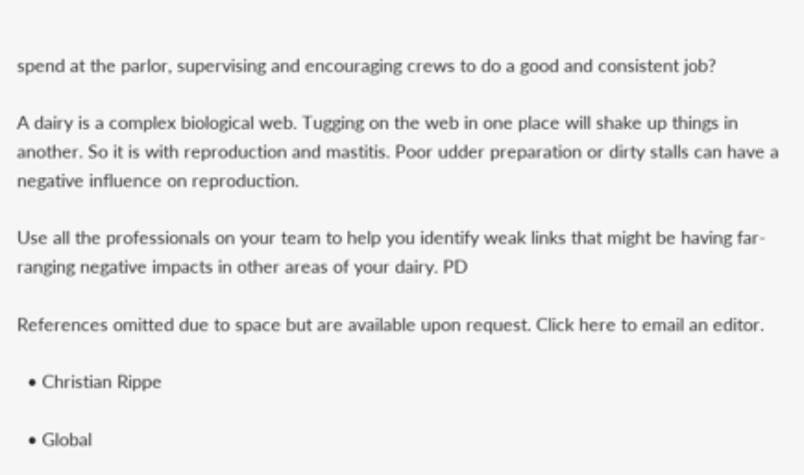spend at the parlor, supervising and encouraging crews to do a good and consistent job?

A dairy is a complex biological web. Tugging on the web in one place will shake up things in another. So it is with reproduction and mastitis. Poor udder preparation or dirty stalls can have a negative influence on reproduction.

Use all the professionals on your team to help you identify weak links that might be having far-ranging negative impacts in other areas of your dairy. PD

References omitted due to space but are available upon request. Click here to email an editor.

  • Christian Rippe

  • Global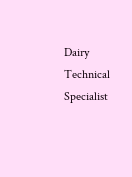Dairy Technical Specialist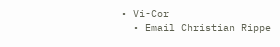• Vi-Cor
  • Email Christian Rippe